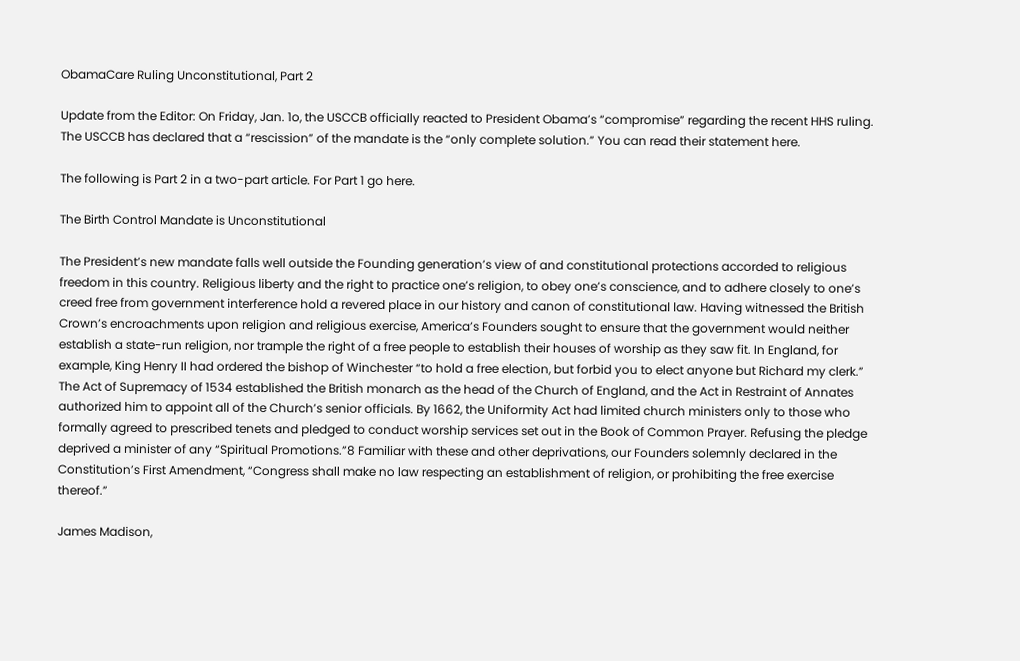ObamaCare Ruling Unconstitutional, Part 2

Update from the Editor: On Friday, Jan. 1o, the USCCB officially reacted to President Obama’s “compromise” regarding the recent HHS ruling. The USCCB has declared that a “rescission” of the mandate is the “only complete solution.” You can read their statement here.

The following is Part 2 in a two-part article. For Part 1 go here.

The Birth Control Mandate is Unconstitutional

The President’s new mandate falls well outside the Founding generation’s view of and constitutional protections accorded to religious freedom in this country. Religious liberty and the right to practice one’s religion, to obey one’s conscience, and to adhere closely to one’s creed free from government interference hold a revered place in our history and canon of constitutional law. Having witnessed the British Crown’s encroachments upon religion and religious exercise, America’s Founders sought to ensure that the government would neither establish a state-run religion, nor trample the right of a free people to establish their houses of worship as they saw fit. In England, for example, King Henry II had ordered the bishop of Winchester “to hold a free election, but forbid you to elect anyone but Richard my clerk.” The Act of Supremacy of 1534 established the British monarch as the head of the Church of England, and the Act in Restraint of Annates authorized him to appoint all of the Church’s senior officials. By 1662, the Uniformity Act had limited church ministers only to those who formally agreed to prescribed tenets and pledged to conduct worship services set out in the Book of Common Prayer. Refusing the pledge deprived a minister of any “Spiritual Promotions.”8 Familiar with these and other deprivations, our Founders solemnly declared in the Constitution’s First Amendment, “Congress shall make no law respecting an establishment of religion, or prohibiting the free exercise thereof.”

James Madison,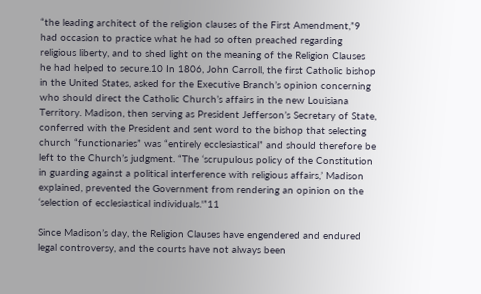“the leading architect of the religion clauses of the First Amendment,”9 had occasion to practice what he had so often preached regarding religious liberty, and to shed light on the meaning of the Religion Clauses he had helped to secure.10 In 1806, John Carroll, the first Catholic bishop in the United States, asked for the Executive Branch’s opinion concerning who should direct the Catholic Church’s affairs in the new Louisiana Territory. Madison, then serving as President Jefferson’s Secretary of State, conferred with the President and sent word to the bishop that selecting church “functionaries” was “entirely ecclesiastical” and should therefore be left to the Church’s judgment. “The ‘scrupulous policy of the Constitution in guarding against a political interference with religious affairs,’ Madison explained, prevented the Government from rendering an opinion on the ‘selection of ecclesiastical individuals.'”11

Since Madison’s day, the Religion Clauses have engendered and endured legal controversy, and the courts have not always been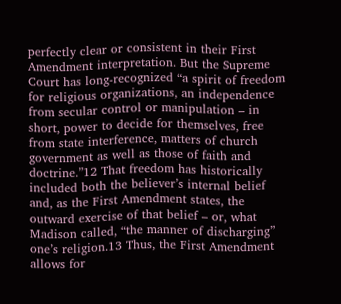perfectly clear or consistent in their First Amendment interpretation. But the Supreme Court has long-recognized “a spirit of freedom for religious organizations, an independence from secular control or manipulation – in short, power to decide for themselves, free from state interference, matters of church government as well as those of faith and doctrine.”12 That freedom has historically included both the believer’s internal belief and, as the First Amendment states, the outward exercise of that belief – or, what Madison called, “the manner of discharging” one’s religion.13 Thus, the First Amendment allows for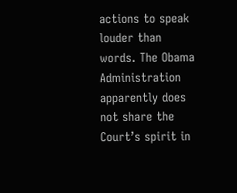actions to speak louder than words. The Obama Administration apparently does not share the Court’s spirit in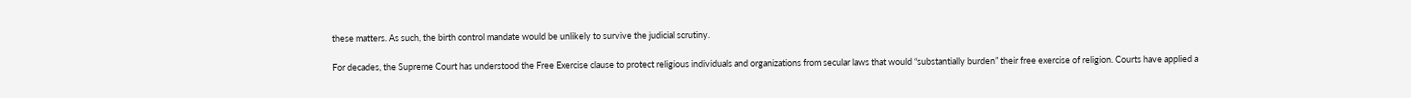these matters. As such, the birth control mandate would be unlikely to survive the judicial scrutiny.

For decades, the Supreme Court has understood the Free Exercise clause to protect religious individuals and organizations from secular laws that would “substantially burden” their free exercise of religion. Courts have applied a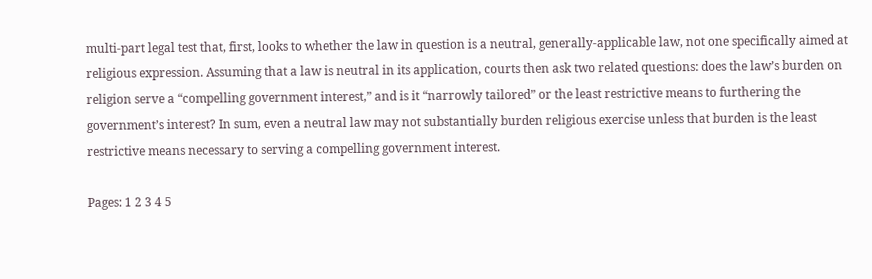multi-part legal test that, first, looks to whether the law in question is a neutral, generally-applicable law, not one specifically aimed at religious expression. Assuming that a law is neutral in its application, courts then ask two related questions: does the law’s burden on religion serve a “compelling government interest,” and is it “narrowly tailored” or the least restrictive means to furthering the government’s interest? In sum, even a neutral law may not substantially burden religious exercise unless that burden is the least restrictive means necessary to serving a compelling government interest.

Pages: 1 2 3 4 5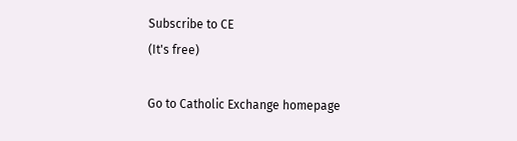Subscribe to CE
(It's free)

Go to Catholic Exchange homepage